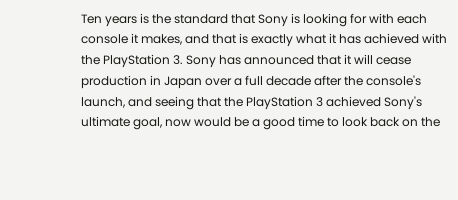Ten years is the standard that Sony is looking for with each console it makes, and that is exactly what it has achieved with the PlayStation 3. Sony has announced that it will cease production in Japan over a full decade after the console's launch, and seeing that the PlayStation 3 achieved Sony's ultimate goal, now would be a good time to look back on the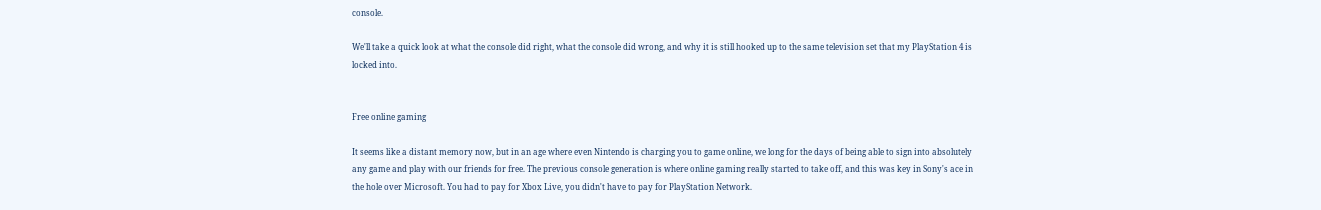console.

We'll take a quick look at what the console did right, what the console did wrong, and why it is still hooked up to the same television set that my PlayStation 4 is locked into.


Free online gaming

It seems like a distant memory now, but in an age where even Nintendo is charging you to game online, we long for the days of being able to sign into absolutely any game and play with our friends for free. The previous console generation is where online gaming really started to take off, and this was key in Sony's ace in the hole over Microsoft. You had to pay for Xbox Live, you didn't have to pay for PlayStation Network.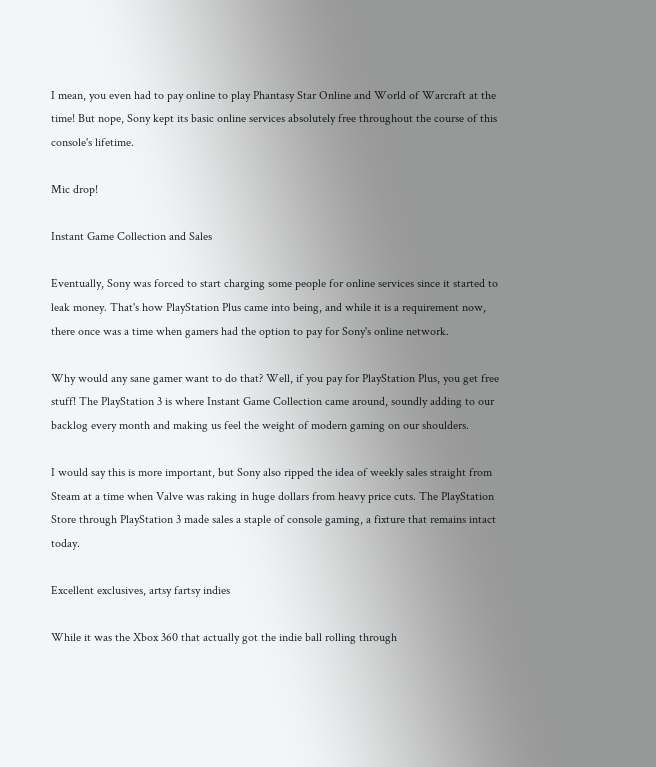I mean, you even had to pay online to play Phantasy Star Online and World of Warcraft at the time! But nope, Sony kept its basic online services absolutely free throughout the course of this console's lifetime.

Mic drop!

Instant Game Collection and Sales

Eventually, Sony was forced to start charging some people for online services since it started to leak money. That's how PlayStation Plus came into being, and while it is a requirement now, there once was a time when gamers had the option to pay for Sony's online network.

Why would any sane gamer want to do that? Well, if you pay for PlayStation Plus, you get free stuff! The PlayStation 3 is where Instant Game Collection came around, soundly adding to our backlog every month and making us feel the weight of modern gaming on our shoulders.

I would say this is more important, but Sony also ripped the idea of weekly sales straight from Steam at a time when Valve was raking in huge dollars from heavy price cuts. The PlayStation Store through PlayStation 3 made sales a staple of console gaming, a fixture that remains intact today.

Excellent exclusives, artsy fartsy indies

While it was the Xbox 360 that actually got the indie ball rolling through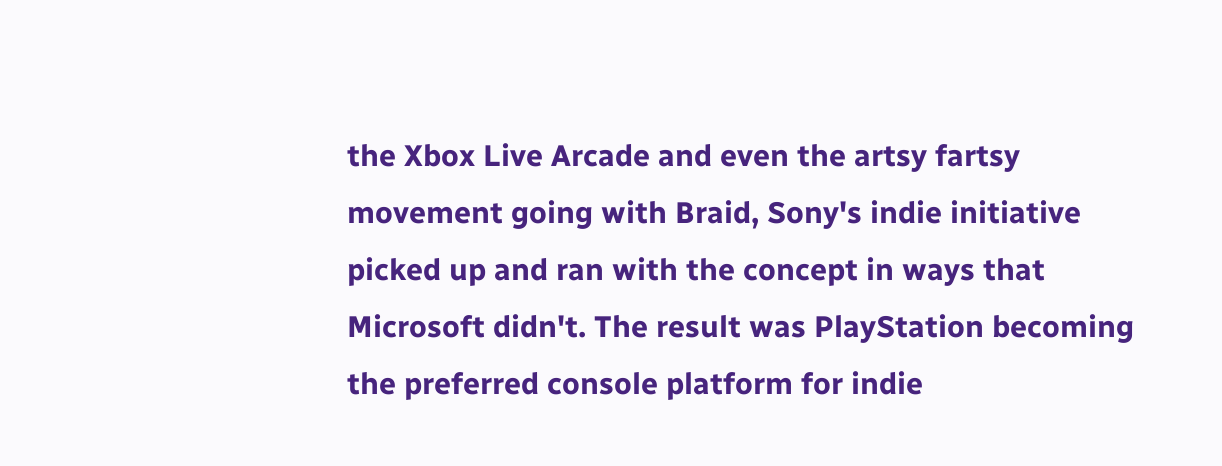the Xbox Live Arcade and even the artsy fartsy movement going with Braid, Sony's indie initiative picked up and ran with the concept in ways that Microsoft didn't. The result was PlayStation becoming the preferred console platform for indie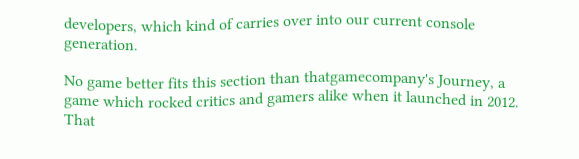developers, which kind of carries over into our current console generation.

No game better fits this section than thatgamecompany's Journey, a game which rocked critics and gamers alike when it launched in 2012. That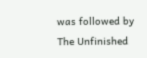was followed by The Unfinished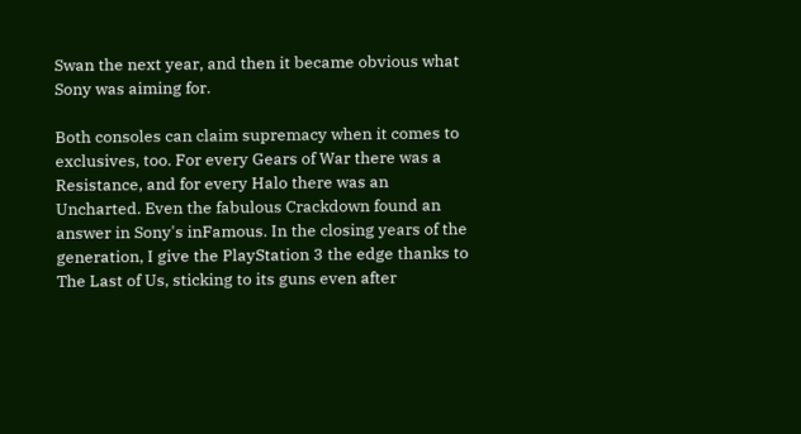Swan the next year, and then it became obvious what Sony was aiming for.

Both consoles can claim supremacy when it comes to exclusives, too. For every Gears of War there was a Resistance, and for every Halo there was an Uncharted. Even the fabulous Crackdown found an answer in Sony's inFamous. In the closing years of the generation, I give the PlayStation 3 the edge thanks to The Last of Us, sticking to its guns even after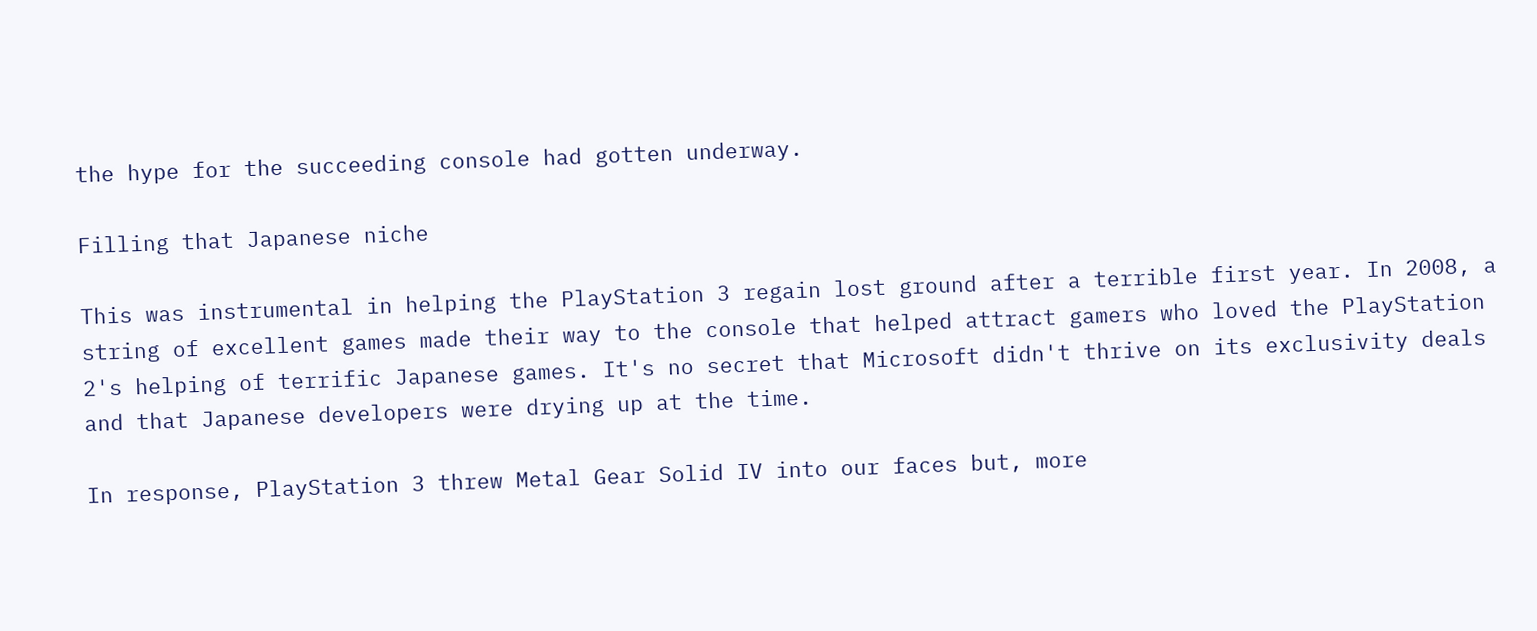the hype for the succeeding console had gotten underway.

Filling that Japanese niche

This was instrumental in helping the PlayStation 3 regain lost ground after a terrible first year. In 2008, a string of excellent games made their way to the console that helped attract gamers who loved the PlayStation 2's helping of terrific Japanese games. It's no secret that Microsoft didn't thrive on its exclusivity deals and that Japanese developers were drying up at the time.

In response, PlayStation 3 threw Metal Gear Solid IV into our faces but, more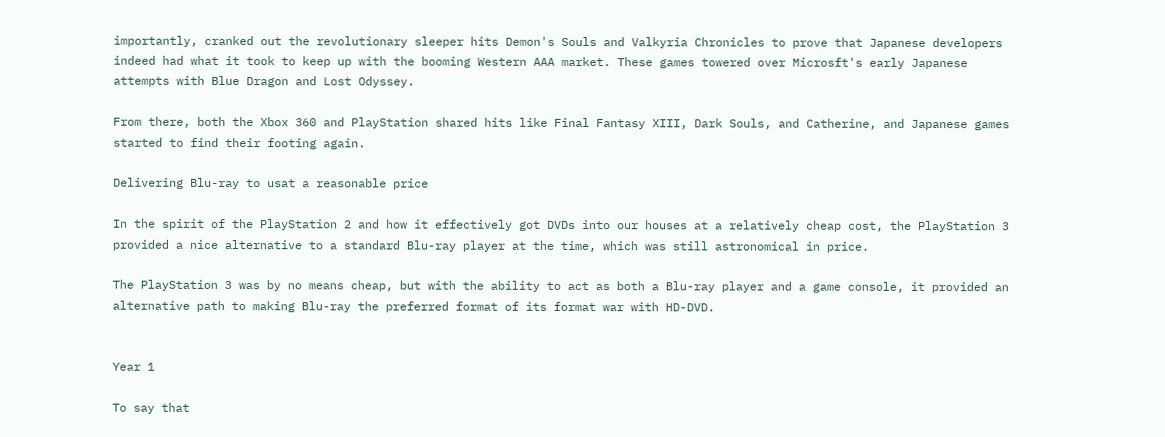importantly, cranked out the revolutionary sleeper hits Demon's Souls and Valkyria Chronicles to prove that Japanese developers indeed had what it took to keep up with the booming Western AAA market. These games towered over Microsft's early Japanese attempts with Blue Dragon and Lost Odyssey.

From there, both the Xbox 360 and PlayStation shared hits like Final Fantasy XIII, Dark Souls, and Catherine, and Japanese games started to find their footing again.

Delivering Blu-ray to usat a reasonable price

In the spirit of the PlayStation 2 and how it effectively got DVDs into our houses at a relatively cheap cost, the PlayStation 3 provided a nice alternative to a standard Blu-ray player at the time, which was still astronomical in price.

The PlayStation 3 was by no means cheap, but with the ability to act as both a Blu-ray player and a game console, it provided an alternative path to making Blu-ray the preferred format of its format war with HD-DVD.


Year 1

To say that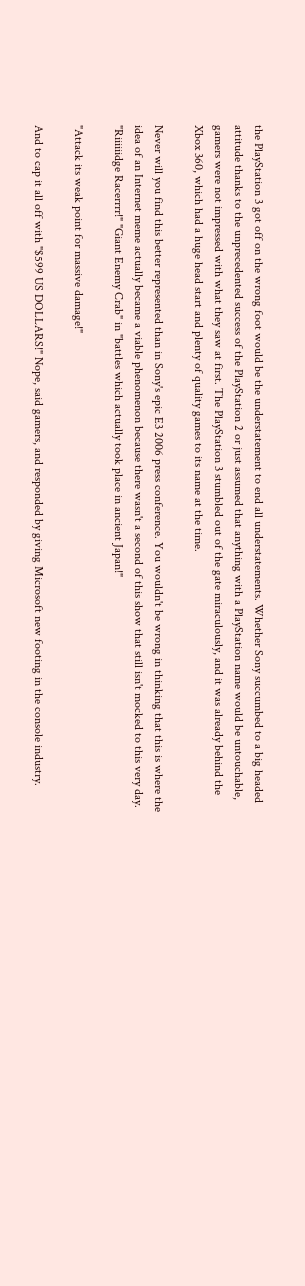the PlayStation 3 got off on the wrong foot would be the understatement to end all understatements. Whether Sony succumbed to a big headed attitude thanks to the unprecedented success of the PlayStation 2 or just assumed that anything with a PlayStation name would be untouchable, gamers were not impressed with what they saw at first. The PlayStation 3 stumbled out of the gate miraculously, and it was already behind the Xbox 360, which had a huge head start and plenty of quality games to its name at the time.

Never will you find this better represented than in Sony's epic E3 2006 press conference. You wouldn't be wrong in thinking that this is where the idea of an Internet meme actually became a viable phenomenon because there wasn't a second of this show that still isn't mocked to this very day. "Riiiiiidge Racerrrr!" "Giant Enemy Crab" in "battles which actually took place in ancient Japan!"

"Attack its weak point for massive damage!"

And to cap it all off with "$599 US DOLLARS!" Nope, said gamers, and responded by giving Microsoft new footing in the console industry.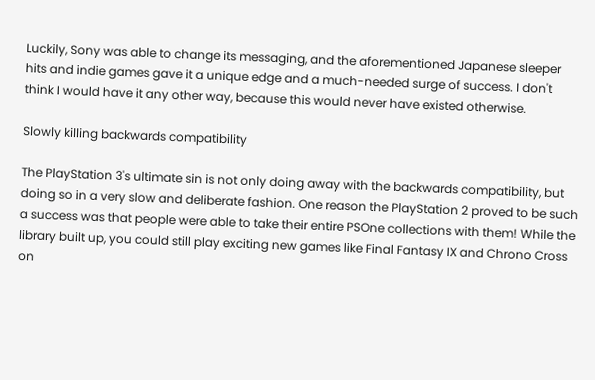Luckily, Sony was able to change its messaging, and the aforementioned Japanese sleeper hits and indie games gave it a unique edge and a much-needed surge of success. I don't think I would have it any other way, because this would never have existed otherwise.

Slowly killing backwards compatibility

The PlayStation 3's ultimate sin is not only doing away with the backwards compatibility, but doing so in a very slow and deliberate fashion. One reason the PlayStation 2 proved to be such a success was that people were able to take their entire PSOne collections with them! While the library built up, you could still play exciting new games like Final Fantasy IX and Chrono Cross on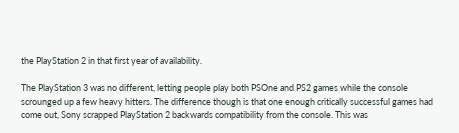the PlayStation 2 in that first year of availability.

The PlayStation 3 was no different, letting people play both PSOne and PS2 games while the console scrounged up a few heavy hitters. The difference though is that one enough critically successful games had come out, Sony scrapped PlayStation 2 backwards compatibility from the console. This was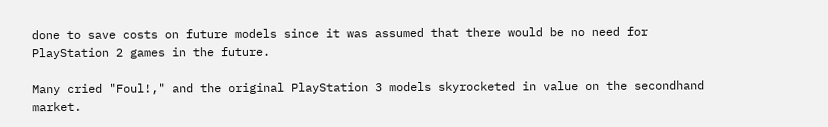done to save costs on future models since it was assumed that there would be no need for PlayStation 2 games in the future.

Many cried "Foul!," and the original PlayStation 3 models skyrocketed in value on the secondhand market.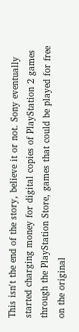This isn't the end of the story, believe it or not. Sony eventually started charging money for digital copies of PlayStation 2 games through the PlayStation Store, games that could be played for free on the original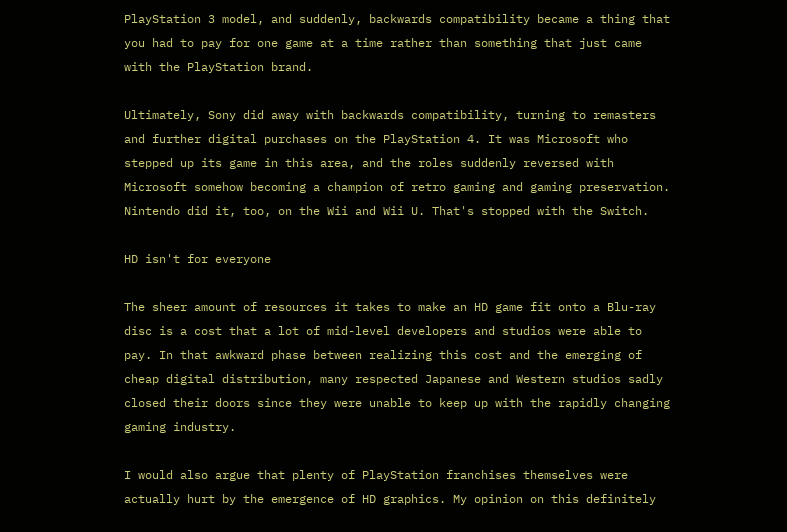PlayStation 3 model, and suddenly, backwards compatibility became a thing that you had to pay for one game at a time rather than something that just came with the PlayStation brand.

Ultimately, Sony did away with backwards compatibility, turning to remasters and further digital purchases on the PlayStation 4. It was Microsoft who stepped up its game in this area, and the roles suddenly reversed with Microsoft somehow becoming a champion of retro gaming and gaming preservation. Nintendo did it, too, on the Wii and Wii U. That's stopped with the Switch.

HD isn't for everyone

The sheer amount of resources it takes to make an HD game fit onto a Blu-ray disc is a cost that a lot of mid-level developers and studios were able to pay. In that awkward phase between realizing this cost and the emerging of cheap digital distribution, many respected Japanese and Western studios sadly closed their doors since they were unable to keep up with the rapidly changing gaming industry.

I would also argue that plenty of PlayStation franchises themselves were actually hurt by the emergence of HD graphics. My opinion on this definitely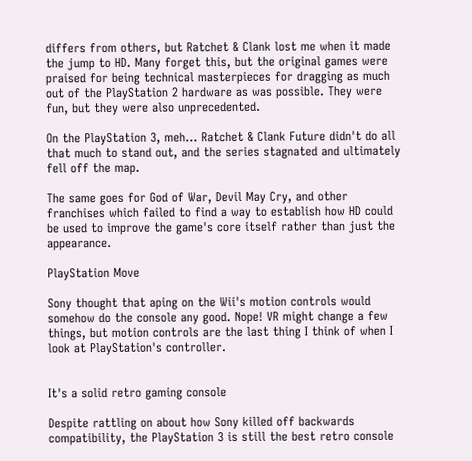differs from others, but Ratchet & Clank lost me when it made the jump to HD. Many forget this, but the original games were praised for being technical masterpieces for dragging as much out of the PlayStation 2 hardware as was possible. They were fun, but they were also unprecedented.

On the PlayStation 3, meh… Ratchet & Clank Future didn't do all that much to stand out, and the series stagnated and ultimately fell off the map.

The same goes for God of War, Devil May Cry, and other franchises which failed to find a way to establish how HD could be used to improve the game's core itself rather than just the appearance.

PlayStation Move

Sony thought that aping on the Wii's motion controls would somehow do the console any good. Nope! VR might change a few things, but motion controls are the last thing I think of when I look at PlayStation's controller.


It's a solid retro gaming console

Despite rattling on about how Sony killed off backwards compatibility, the PlayStation 3 is still the best retro console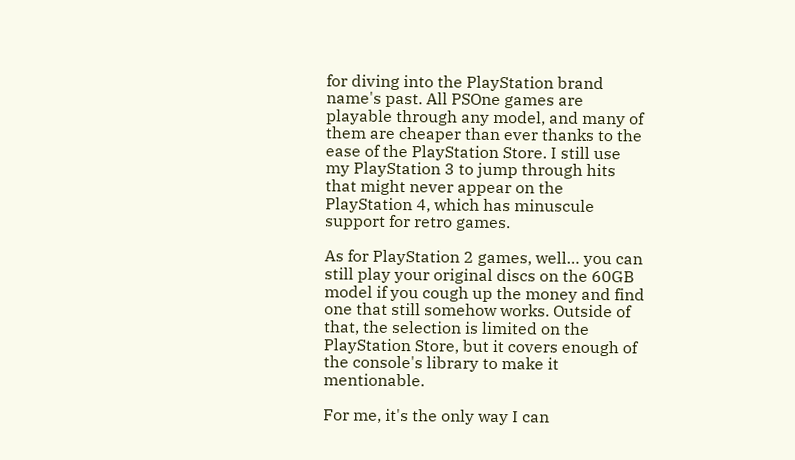for diving into the PlayStation brand name's past. All PSOne games are playable through any model, and many of them are cheaper than ever thanks to the ease of the PlayStation Store. I still use my PlayStation 3 to jump through hits that might never appear on the PlayStation 4, which has minuscule support for retro games.

As for PlayStation 2 games, well… you can still play your original discs on the 60GB model if you cough up the money and find one that still somehow works. Outside of that, the selection is limited on the PlayStation Store, but it covers enough of the console's library to make it mentionable.

For me, it's the only way I can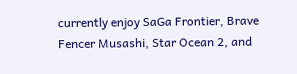currently enjoy SaGa Frontier, Brave Fencer Musashi, Star Ocean 2, and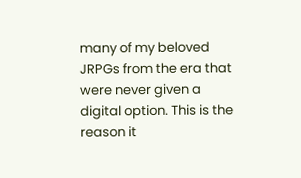many of my beloved JRPGs from the era that were never given a digital option. This is the reason it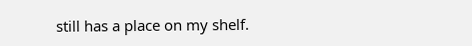still has a place on my shelf.